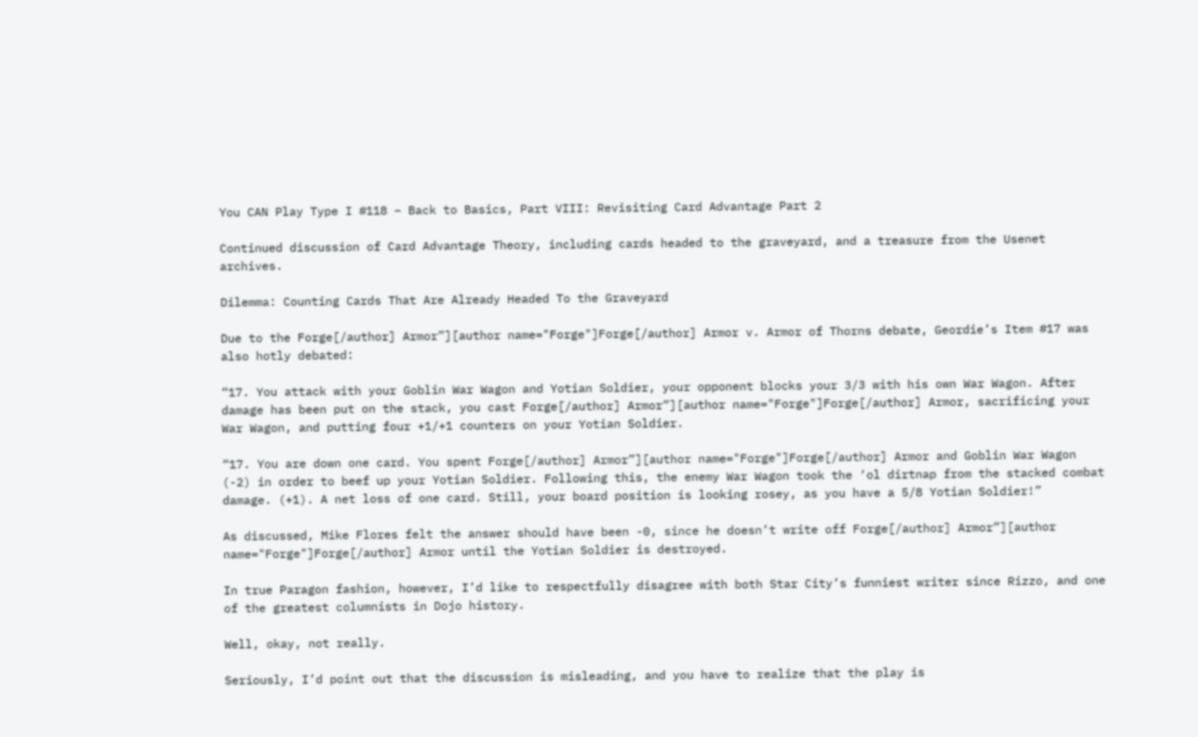You CAN Play Type I #118 – Back to Basics, Part VIII: Revisiting Card Advantage Part 2

Continued discussion of Card Advantage Theory, including cards headed to the graveyard, and a treasure from the Usenet archives.

Dilemma: Counting Cards That Are Already Headed To the Graveyard

Due to the Forge[/author] Armor”][author name="Forge"]Forge[/author] Armor v. Armor of Thorns debate, Geordie’s Item #17 was also hotly debated:

“17. You attack with your Goblin War Wagon and Yotian Soldier, your opponent blocks your 3/3 with his own War Wagon. After damage has been put on the stack, you cast Forge[/author] Armor”][author name="Forge"]Forge[/author] Armor, sacrificing your War Wagon, and putting four +1/+1 counters on your Yotian Soldier.

“17. You are down one card. You spent Forge[/author] Armor”][author name="Forge"]Forge[/author] Armor and Goblin War Wagon (-2) in order to beef up your Yotian Soldier. Following this, the enemy War Wagon took the ‘ol dirtnap from the stacked combat damage. (+1). A net loss of one card. Still, your board position is looking rosey, as you have a 5/8 Yotian Soldier!”

As discussed, Mike Flores felt the answer should have been -0, since he doesn’t write off Forge[/author] Armor”][author name="Forge"]Forge[/author] Armor until the Yotian Soldier is destroyed.

In true Paragon fashion, however, I’d like to respectfully disagree with both Star City’s funniest writer since Rizzo, and one of the greatest columnists in Dojo history.

Well, okay, not really.

Seriously, I’d point out that the discussion is misleading, and you have to realize that the play is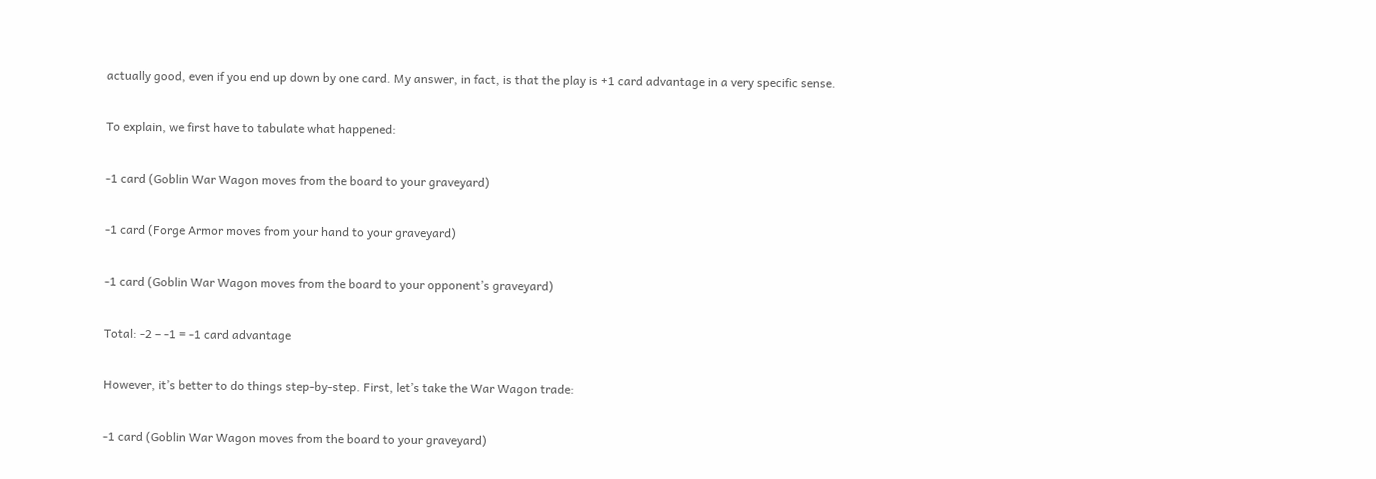actually good, even if you end up down by one card. My answer, in fact, is that the play is +1 card advantage in a very specific sense.

To explain, we first have to tabulate what happened:

-1 card (Goblin War Wagon moves from the board to your graveyard)

-1 card (Forge Armor moves from your hand to your graveyard)

-1 card (Goblin War Wagon moves from the board to your opponent’s graveyard)

Total: -2 – -1 = -1 card advantage

However, it’s better to do things step-by-step. First, let’s take the War Wagon trade:

-1 card (Goblin War Wagon moves from the board to your graveyard)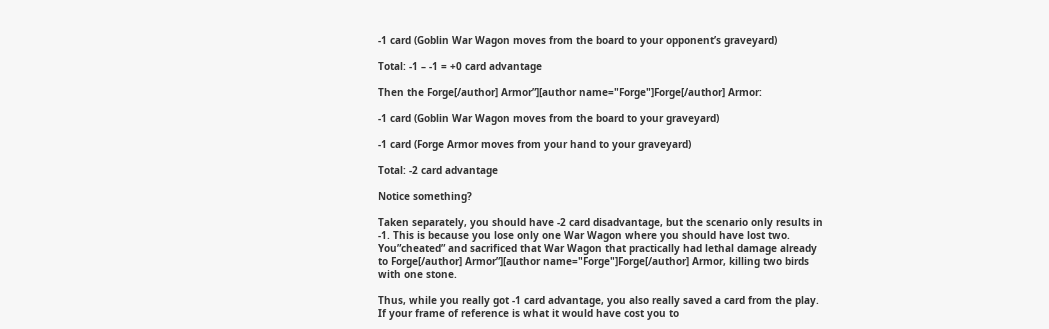-1 card (Goblin War Wagon moves from the board to your opponent’s graveyard)

Total: -1 – -1 = +0 card advantage

Then the Forge[/author] Armor”][author name="Forge"]Forge[/author] Armor:

-1 card (Goblin War Wagon moves from the board to your graveyard)

-1 card (Forge Armor moves from your hand to your graveyard)

Total: -2 card advantage

Notice something?

Taken separately, you should have -2 card disadvantage, but the scenario only results in -1. This is because you lose only one War Wagon where you should have lost two. You”cheated” and sacrificed that War Wagon that practically had lethal damage already to Forge[/author] Armor”][author name="Forge"]Forge[/author] Armor, killing two birds with one stone.

Thus, while you really got -1 card advantage, you also really saved a card from the play. If your frame of reference is what it would have cost you to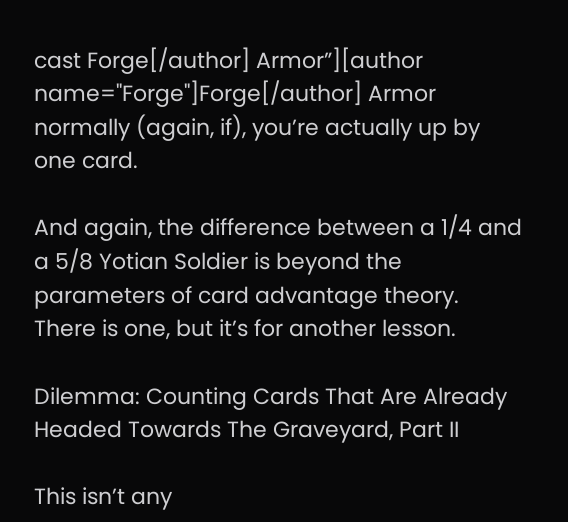cast Forge[/author] Armor”][author name="Forge"]Forge[/author] Armor normally (again, if), you’re actually up by one card.

And again, the difference between a 1/4 and a 5/8 Yotian Soldier is beyond the parameters of card advantage theory. There is one, but it’s for another lesson.

Dilemma: Counting Cards That Are Already Headed Towards The Graveyard, Part II

This isn’t any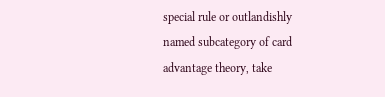special rule or outlandishly named subcategory of card advantage theory, take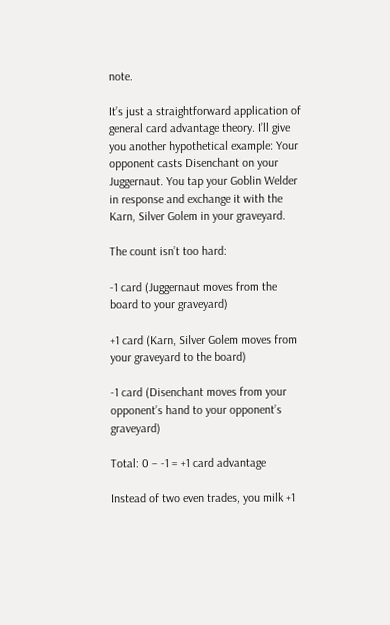note.

It’s just a straightforward application of general card advantage theory. I’ll give you another hypothetical example: Your opponent casts Disenchant on your Juggernaut. You tap your Goblin Welder in response and exchange it with the Karn, Silver Golem in your graveyard.

The count isn’t too hard:

-1 card (Juggernaut moves from the board to your graveyard)

+1 card (Karn, Silver Golem moves from your graveyard to the board)

-1 card (Disenchant moves from your opponent’s hand to your opponent’s graveyard)

Total: 0 – -1 = +1 card advantage

Instead of two even trades, you milk +1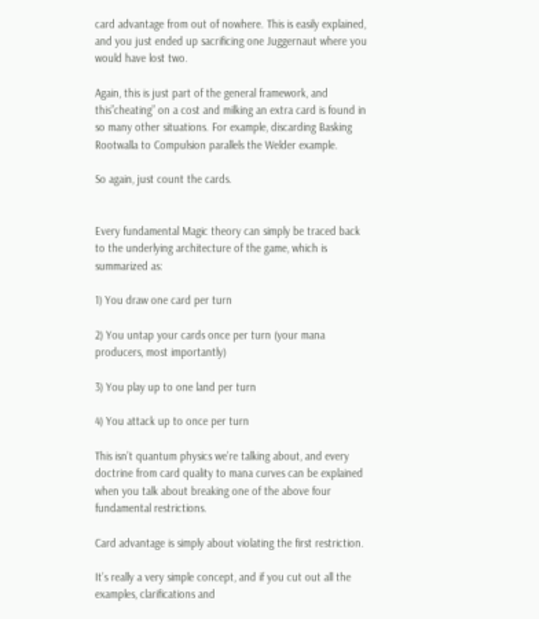card advantage from out of nowhere. This is easily explained, and you just ended up sacrificing one Juggernaut where you would have lost two.

Again, this is just part of the general framework, and this”cheating” on a cost and milking an extra card is found in so many other situations. For example, discarding Basking Rootwalla to Compulsion parallels the Welder example.

So again, just count the cards.


Every fundamental Magic theory can simply be traced back to the underlying architecture of the game, which is summarized as:

1) You draw one card per turn

2) You untap your cards once per turn (your mana producers, most importantly)

3) You play up to one land per turn

4) You attack up to once per turn

This isn’t quantum physics we’re talking about, and every doctrine from card quality to mana curves can be explained when you talk about breaking one of the above four fundamental restrictions.

Card advantage is simply about violating the first restriction.

It’s really a very simple concept, and if you cut out all the examples, clarifications and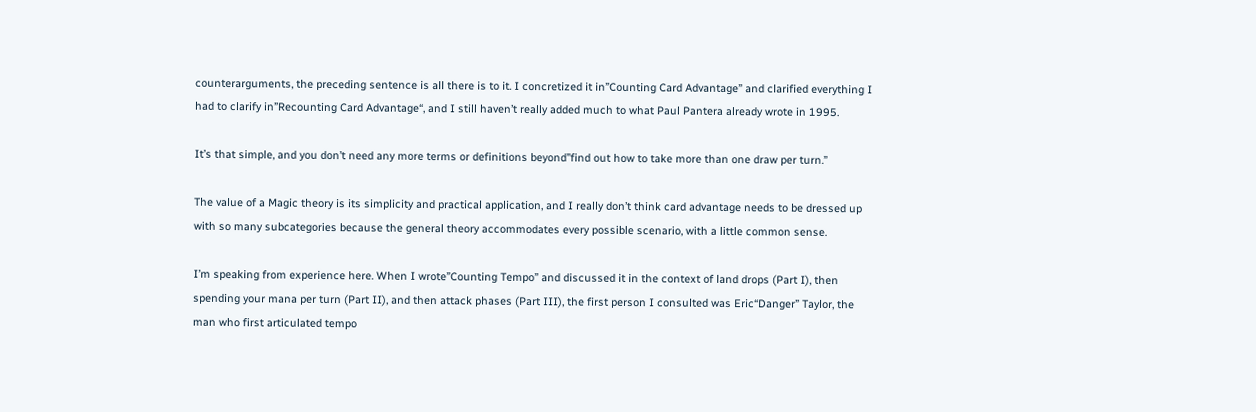counterarguments, the preceding sentence is all there is to it. I concretized it in”Counting Card Advantage” and clarified everything I had to clarify in”Recounting Card Advantage“, and I still haven’t really added much to what Paul Pantera already wrote in 1995.

It’s that simple, and you don’t need any more terms or definitions beyond”find out how to take more than one draw per turn.”

The value of a Magic theory is its simplicity and practical application, and I really don’t think card advantage needs to be dressed up with so many subcategories because the general theory accommodates every possible scenario, with a little common sense.

I’m speaking from experience here. When I wrote”Counting Tempo” and discussed it in the context of land drops (Part I), then spending your mana per turn (Part II), and then attack phases (Part III), the first person I consulted was Eric“Danger” Taylor, the man who first articulated tempo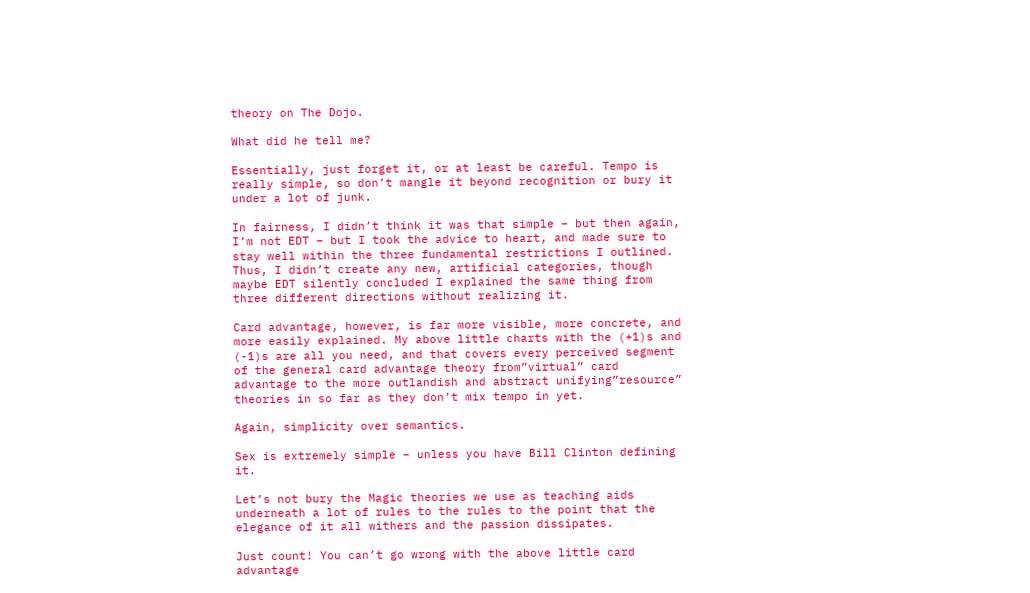theory on The Dojo.

What did he tell me?

Essentially, just forget it, or at least be careful. Tempo is really simple, so don’t mangle it beyond recognition or bury it under a lot of junk.

In fairness, I didn’t think it was that simple – but then again, I’m not EDT – but I took the advice to heart, and made sure to stay well within the three fundamental restrictions I outlined. Thus, I didn’t create any new, artificial categories, though maybe EDT silently concluded I explained the same thing from three different directions without realizing it.

Card advantage, however, is far more visible, more concrete, and more easily explained. My above little charts with the (+1)s and (-1)s are all you need, and that covers every perceived segment of the general card advantage theory from”virtual” card advantage to the more outlandish and abstract unifying”resource” theories in so far as they don’t mix tempo in yet.

Again, simplicity over semantics.

Sex is extremely simple – unless you have Bill Clinton defining it.

Let’s not bury the Magic theories we use as teaching aids underneath a lot of rules to the rules to the point that the elegance of it all withers and the passion dissipates.

Just count! You can’t go wrong with the above little card advantage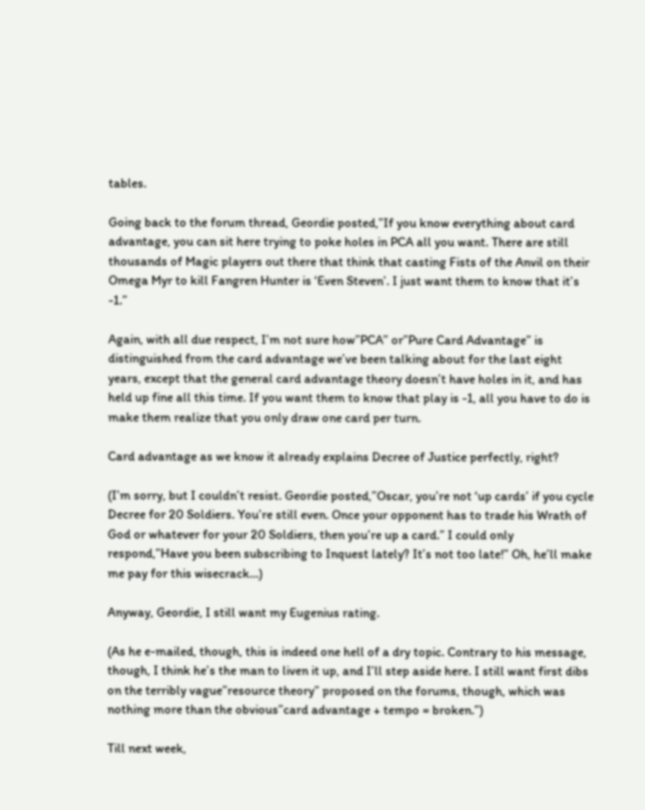tables.

Going back to the forum thread, Geordie posted,”If you know everything about card advantage, you can sit here trying to poke holes in PCA all you want. There are still thousands of Magic players out there that think that casting Fists of the Anvil on their Omega Myr to kill Fangren Hunter is ‘Even Steven’. I just want them to know that it’s -1.”

Again, with all due respect, I’m not sure how”PCA” or”Pure Card Advantage” is distinguished from the card advantage we’ve been talking about for the last eight years, except that the general card advantage theory doesn’t have holes in it, and has held up fine all this time. If you want them to know that play is -1, all you have to do is make them realize that you only draw one card per turn.

Card advantage as we know it already explains Decree of Justice perfectly, right?

(I’m sorry, but I couldn’t resist. Geordie posted,”Oscar, you’re not ‘up cards’ if you cycle Decree for 20 Soldiers. You’re still even. Once your opponent has to trade his Wrath of God or whatever for your 20 Soldiers, then you’re up a card.” I could only respond,”Have you been subscribing to Inquest lately? It’s not too late!” Oh, he’ll make me pay for this wisecrack…)

Anyway, Geordie, I still want my Eugenius rating.

(As he e-mailed, though, this is indeed one hell of a dry topic. Contrary to his message, though, I think he’s the man to liven it up, and I’ll step aside here. I still want first dibs on the terribly vague”resource theory” proposed on the forums, though, which was nothing more than the obvious”card advantage + tempo = broken.”)

Till next week,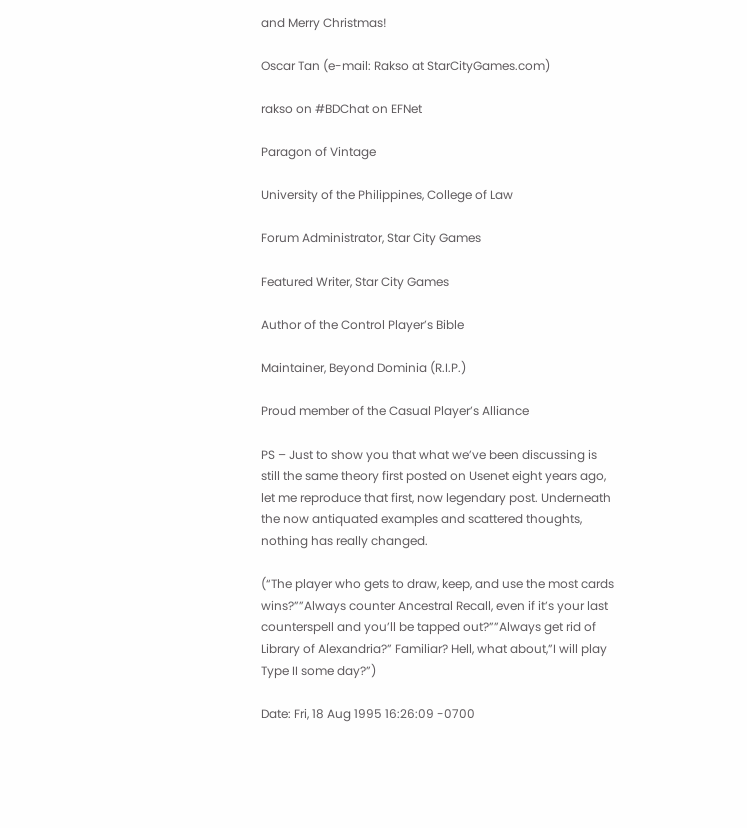and Merry Christmas!

Oscar Tan (e-mail: Rakso at StarCityGames.com)

rakso on #BDChat on EFNet

Paragon of Vintage

University of the Philippines, College of Law

Forum Administrator, Star City Games

Featured Writer, Star City Games

Author of the Control Player’s Bible

Maintainer, Beyond Dominia (R.I.P.)

Proud member of the Casual Player’s Alliance

PS – Just to show you that what we’ve been discussing is still the same theory first posted on Usenet eight years ago, let me reproduce that first, now legendary post. Underneath the now antiquated examples and scattered thoughts, nothing has really changed.

(“The player who gets to draw, keep, and use the most cards wins?””Always counter Ancestral Recall, even if it’s your last counterspell and you’ll be tapped out?””Always get rid of Library of Alexandria?” Familiar? Hell, what about,”I will play Type II some day?”)

Date: Fri, 18 Aug 1995 16:26:09 -0700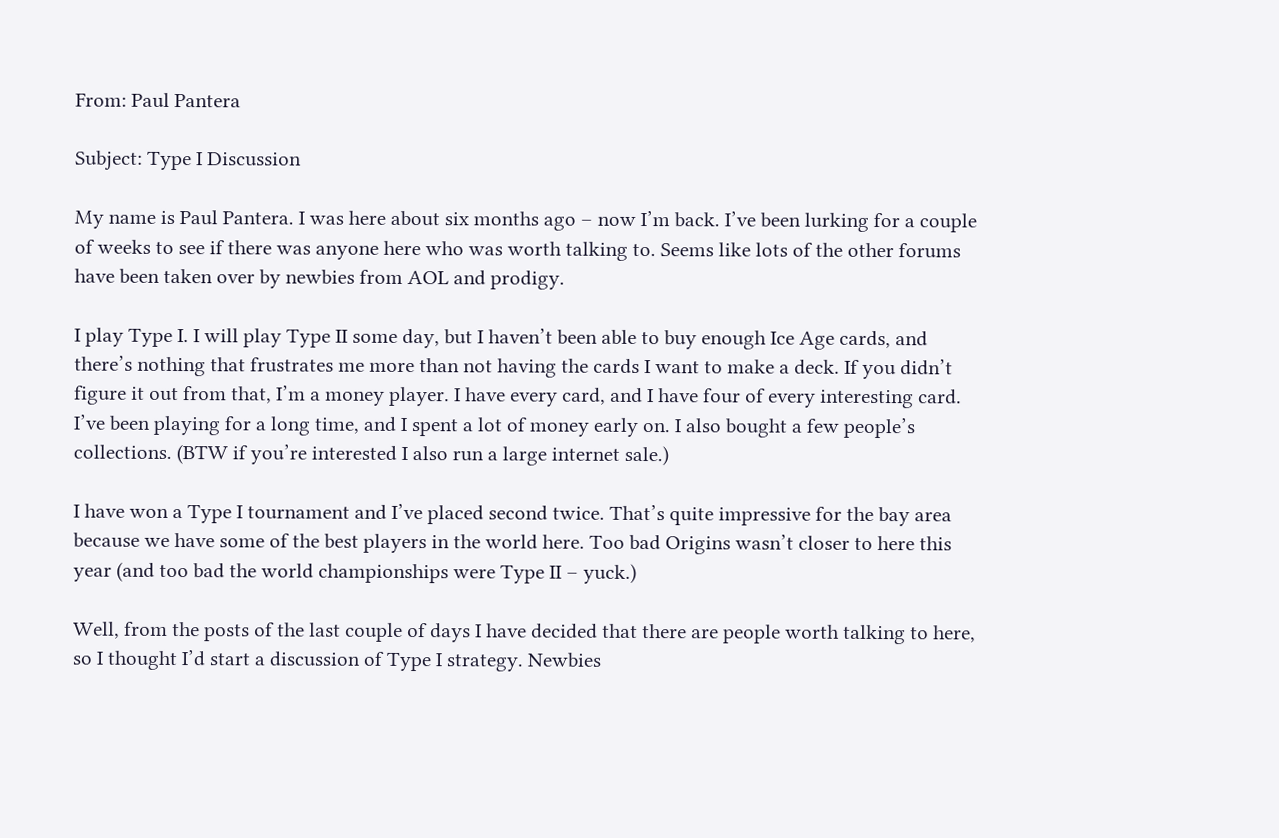From: Paul Pantera

Subject: Type I Discussion

My name is Paul Pantera. I was here about six months ago – now I’m back. I’ve been lurking for a couple of weeks to see if there was anyone here who was worth talking to. Seems like lots of the other forums have been taken over by newbies from AOL and prodigy.

I play Type I. I will play Type II some day, but I haven’t been able to buy enough Ice Age cards, and there’s nothing that frustrates me more than not having the cards I want to make a deck. If you didn’t figure it out from that, I’m a money player. I have every card, and I have four of every interesting card. I’ve been playing for a long time, and I spent a lot of money early on. I also bought a few people’s collections. (BTW if you’re interested I also run a large internet sale.)

I have won a Type I tournament and I’ve placed second twice. That’s quite impressive for the bay area because we have some of the best players in the world here. Too bad Origins wasn’t closer to here this year (and too bad the world championships were Type II – yuck.)

Well, from the posts of the last couple of days I have decided that there are people worth talking to here, so I thought I’d start a discussion of Type I strategy. Newbies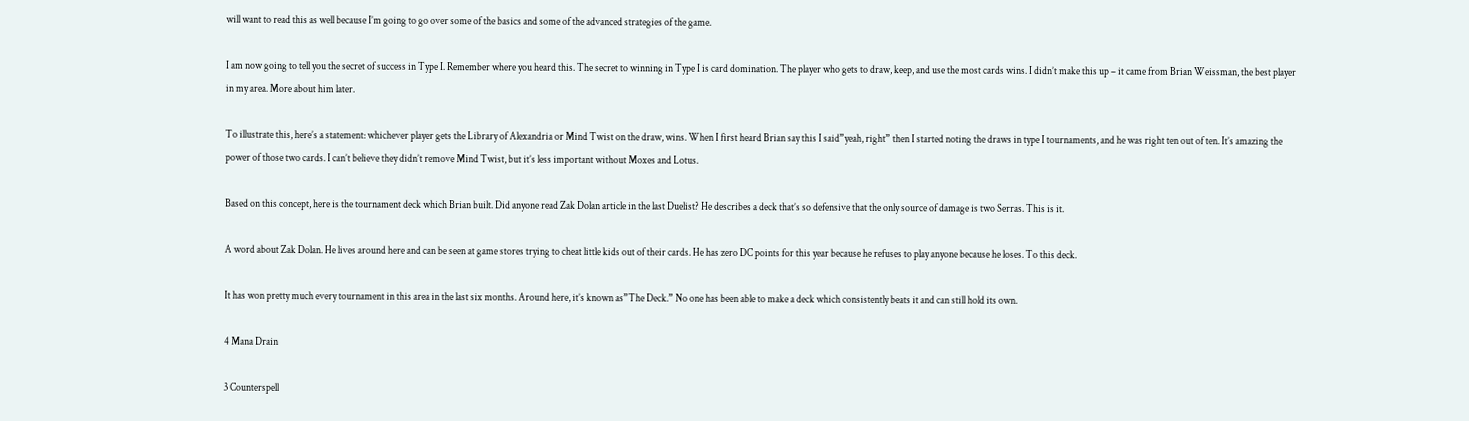will want to read this as well because I’m going to go over some of the basics and some of the advanced strategies of the game.

I am now going to tell you the secret of success in Type I. Remember where you heard this. The secret to winning in Type I is card domination. The player who gets to draw, keep, and use the most cards wins. I didn’t make this up – it came from Brian Weissman, the best player in my area. More about him later.

To illustrate this, here’s a statement: whichever player gets the Library of Alexandria or Mind Twist on the draw, wins. When I first heard Brian say this I said”yeah, right” then I started noting the draws in type I tournaments, and he was right ten out of ten. It’s amazing the power of those two cards. I can’t believe they didn’t remove Mind Twist, but it’s less important without Moxes and Lotus.

Based on this concept, here is the tournament deck which Brian built. Did anyone read Zak Dolan article in the last Duelist? He describes a deck that’s so defensive that the only source of damage is two Serras. This is it.

A word about Zak Dolan. He lives around here and can be seen at game stores trying to cheat little kids out of their cards. He has zero DC points for this year because he refuses to play anyone because he loses. To this deck.

It has won pretty much every tournament in this area in the last six months. Around here, it’s known as”The Deck.” No one has been able to make a deck which consistently beats it and can still hold its own.

4 Mana Drain

3 Counterspell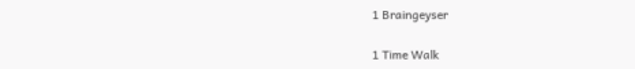1 Braingeyser

1 Time Walk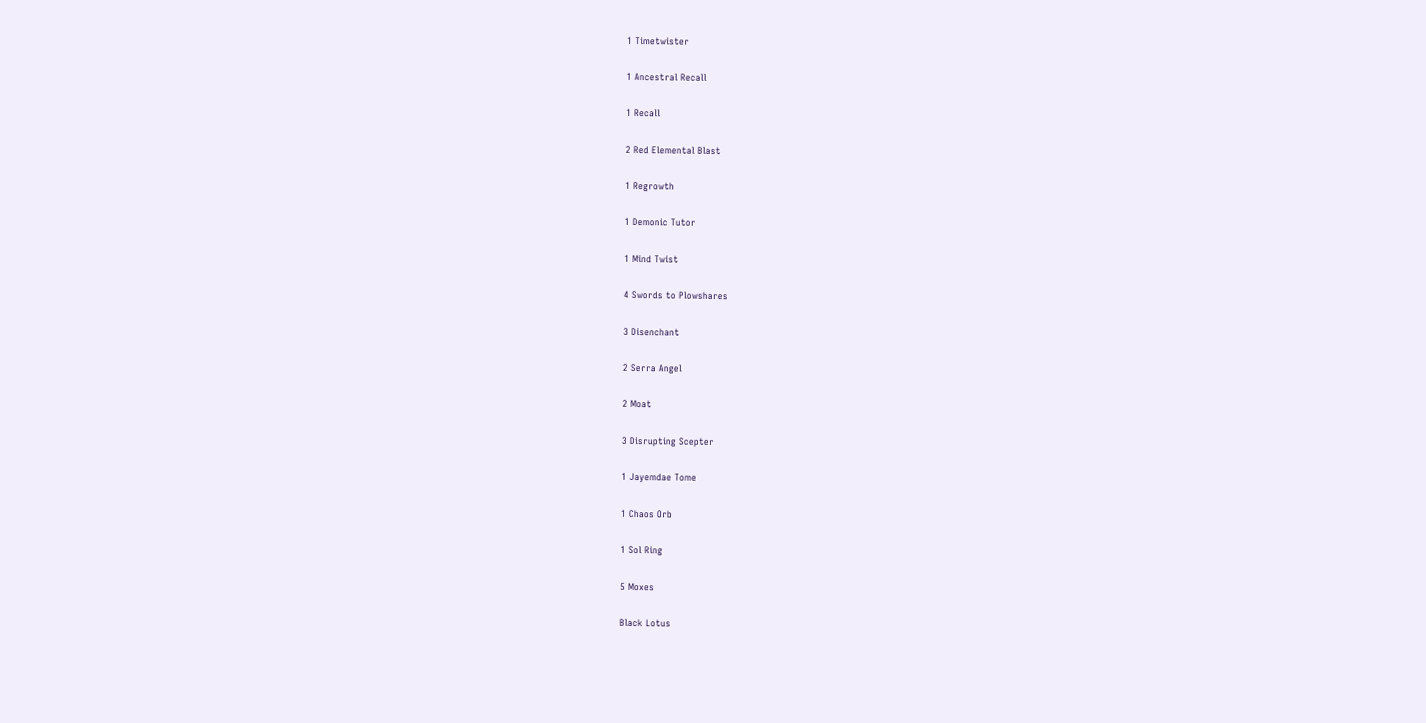1 Timetwister

1 Ancestral Recall

1 Recall

2 Red Elemental Blast

1 Regrowth

1 Demonic Tutor

1 Mind Twist

4 Swords to Plowshares

3 Disenchant

2 Serra Angel

2 Moat

3 Disrupting Scepter

1 Jayemdae Tome

1 Chaos Orb

1 Sol Ring

5 Moxes

Black Lotus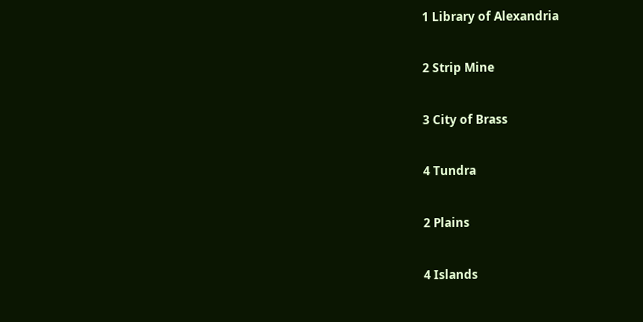1 Library of Alexandria

2 Strip Mine

3 City of Brass

4 Tundra

2 Plains

4 Islands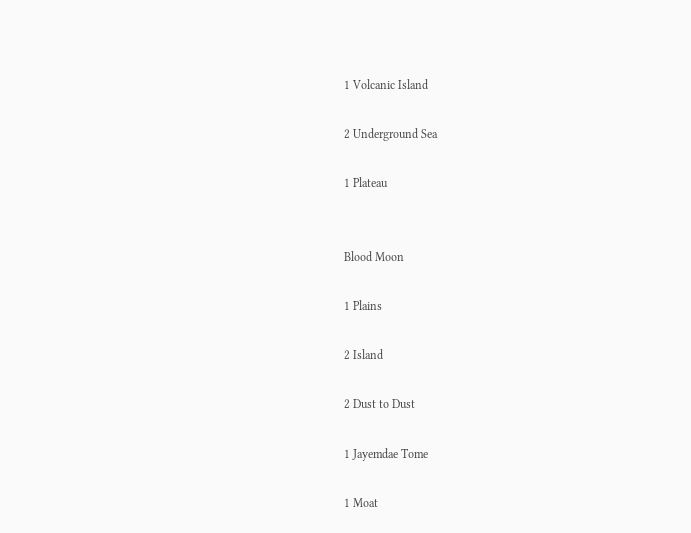1 Volcanic Island

2 Underground Sea

1 Plateau


Blood Moon

1 Plains

2 Island

2 Dust to Dust

1 Jayemdae Tome

1 Moat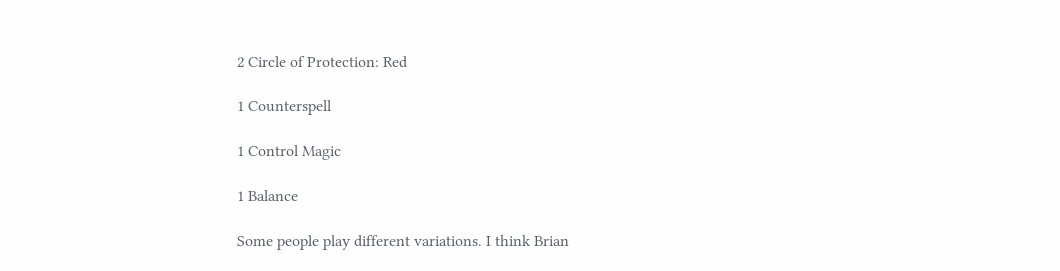2 Circle of Protection: Red

1 Counterspell

1 Control Magic

1 Balance

Some people play different variations. I think Brian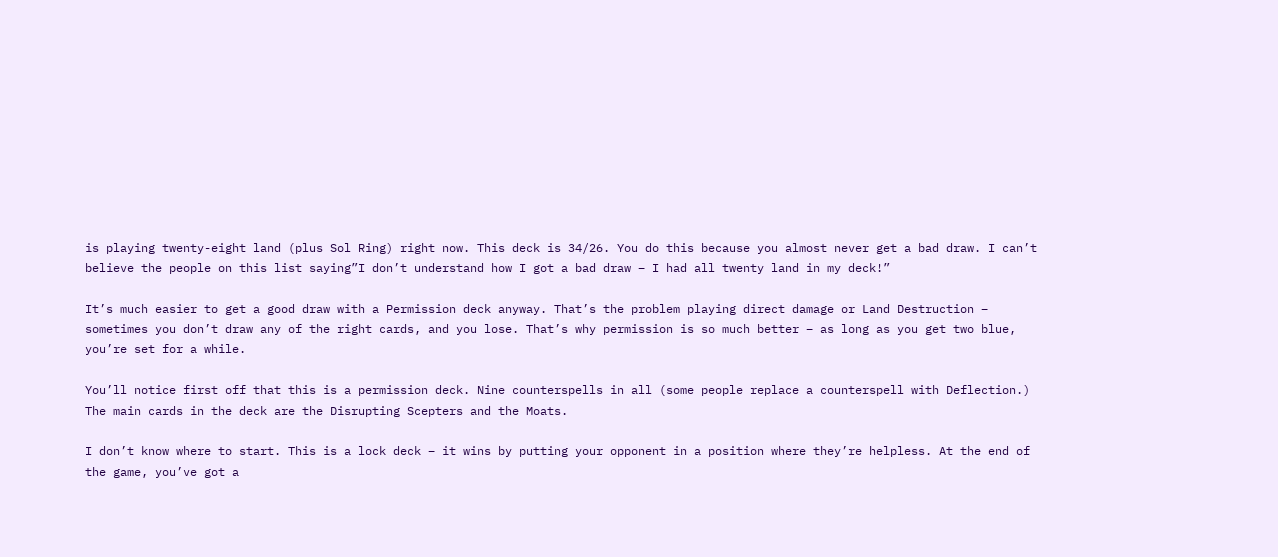is playing twenty-eight land (plus Sol Ring) right now. This deck is 34/26. You do this because you almost never get a bad draw. I can’t believe the people on this list saying”I don’t understand how I got a bad draw – I had all twenty land in my deck!”

It’s much easier to get a good draw with a Permission deck anyway. That’s the problem playing direct damage or Land Destruction – sometimes you don’t draw any of the right cards, and you lose. That’s why permission is so much better – as long as you get two blue, you’re set for a while.

You’ll notice first off that this is a permission deck. Nine counterspells in all (some people replace a counterspell with Deflection.) The main cards in the deck are the Disrupting Scepters and the Moats.

I don’t know where to start. This is a lock deck – it wins by putting your opponent in a position where they’re helpless. At the end of the game, you’ve got a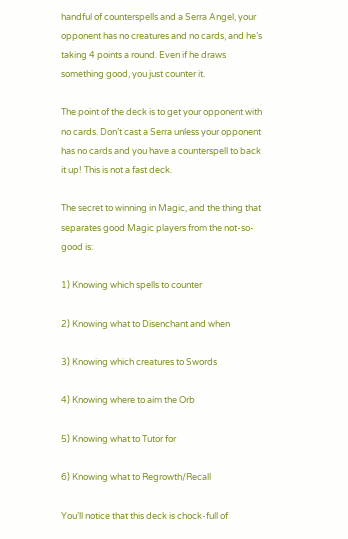handful of counterspells and a Serra Angel, your opponent has no creatures and no cards, and he’s taking 4 points a round. Even if he draws something good, you just counter it.

The point of the deck is to get your opponent with no cards. Don’t cast a Serra unless your opponent has no cards and you have a counterspell to back it up! This is not a fast deck.

The secret to winning in Magic, and the thing that separates good Magic players from the not-so-good is:

1) Knowing which spells to counter

2) Knowing what to Disenchant and when

3) Knowing which creatures to Swords

4) Knowing where to aim the Orb

5) Knowing what to Tutor for

6) Knowing what to Regrowth/Recall

You’ll notice that this deck is chock-full of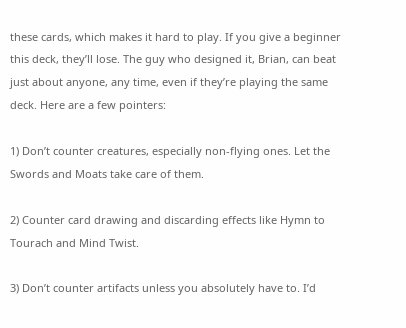these cards, which makes it hard to play. If you give a beginner this deck, they’ll lose. The guy who designed it, Brian, can beat just about anyone, any time, even if they’re playing the same deck. Here are a few pointers:

1) Don’t counter creatures, especially non-flying ones. Let the Swords and Moats take care of them.

2) Counter card drawing and discarding effects like Hymn to Tourach and Mind Twist.

3) Don’t counter artifacts unless you absolutely have to. I’d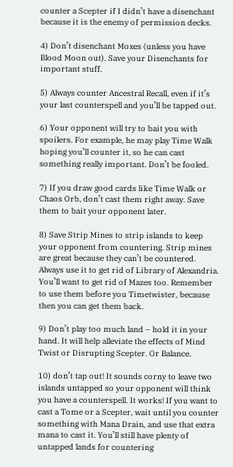counter a Scepter if I didn’t have a disenchant because it is the enemy of permission decks.

4) Don’t disenchant Moxes (unless you have Blood Moon out). Save your Disenchants for important stuff.

5) Always counter Ancestral Recall, even if it’s your last counterspell and you’ll be tapped out.

6) Your opponent will try to bait you with spoilers. For example, he may play Time Walk hoping you’ll counter it, so he can cast something really important. Don’t be fooled.

7) If you draw good cards like Time Walk or Chaos Orb, don’t cast them right away. Save them to bait your opponent later.

8) Save Strip Mines to strip islands to keep your opponent from countering. Strip mines are great because they can’t be countered. Always use it to get rid of Library of Alexandria. You’ll want to get rid of Mazes too. Remember to use them before you Timetwister, because then you can get them back.

9) Don’t play too much land – hold it in your hand. It will help alleviate the effects of Mind Twist or Disrupting Scepter. Or Balance.

10) don’t tap out! It sounds corny to leave two islands untapped so your opponent will think you have a counterspell. It works! If you want to cast a Tome or a Scepter, wait until you counter something with Mana Drain, and use that extra mana to cast it. You’ll still have plenty of untapped lands for countering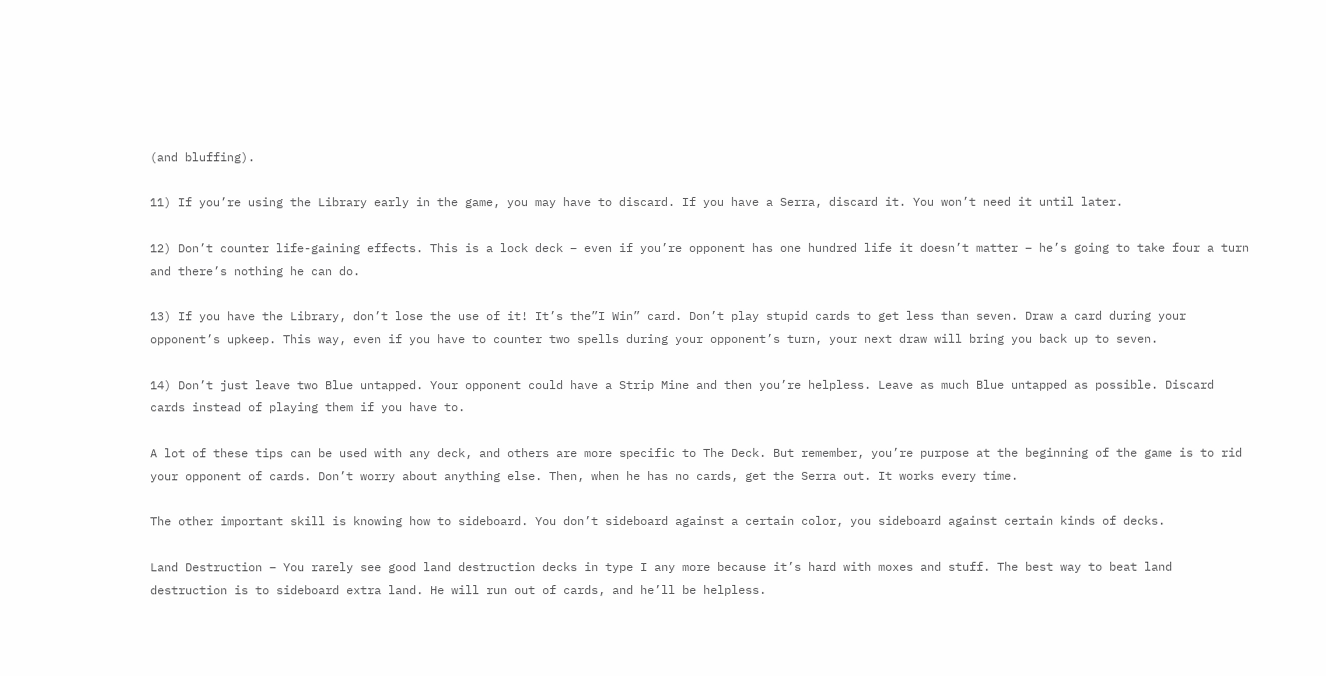(and bluffing).

11) If you’re using the Library early in the game, you may have to discard. If you have a Serra, discard it. You won’t need it until later.

12) Don’t counter life-gaining effects. This is a lock deck – even if you’re opponent has one hundred life it doesn’t matter – he’s going to take four a turn and there’s nothing he can do.

13) If you have the Library, don’t lose the use of it! It’s the”I Win” card. Don’t play stupid cards to get less than seven. Draw a card during your opponent’s upkeep. This way, even if you have to counter two spells during your opponent’s turn, your next draw will bring you back up to seven.

14) Don’t just leave two Blue untapped. Your opponent could have a Strip Mine and then you’re helpless. Leave as much Blue untapped as possible. Discard cards instead of playing them if you have to.

A lot of these tips can be used with any deck, and others are more specific to The Deck. But remember, you’re purpose at the beginning of the game is to rid your opponent of cards. Don’t worry about anything else. Then, when he has no cards, get the Serra out. It works every time.

The other important skill is knowing how to sideboard. You don’t sideboard against a certain color, you sideboard against certain kinds of decks.

Land Destruction – You rarely see good land destruction decks in type I any more because it’s hard with moxes and stuff. The best way to beat land destruction is to sideboard extra land. He will run out of cards, and he’ll be helpless.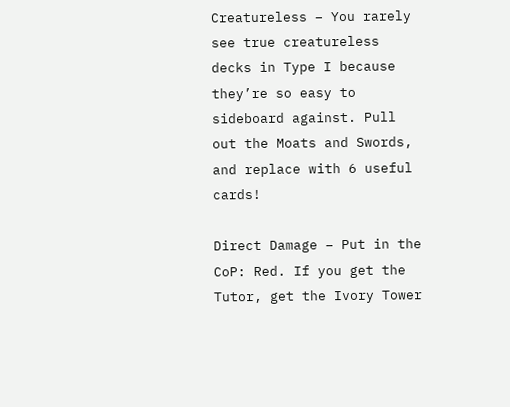Creatureless – You rarely see true creatureless decks in Type I because they’re so easy to sideboard against. Pull out the Moats and Swords, and replace with 6 useful cards!

Direct Damage – Put in the CoP: Red. If you get the Tutor, get the Ivory Tower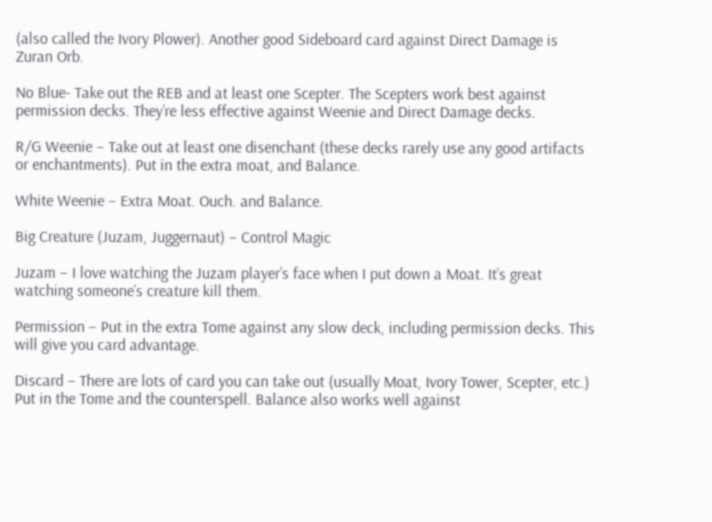(also called the Ivory Plower). Another good Sideboard card against Direct Damage is Zuran Orb.

No Blue- Take out the REB and at least one Scepter. The Scepters work best against permission decks. They’re less effective against Weenie and Direct Damage decks.

R/G Weenie – Take out at least one disenchant (these decks rarely use any good artifacts or enchantments). Put in the extra moat, and Balance.

White Weenie – Extra Moat. Ouch. and Balance.

Big Creature (Juzam, Juggernaut) – Control Magic

Juzam – I love watching the Juzam player’s face when I put down a Moat. It’s great watching someone’s creature kill them.

Permission – Put in the extra Tome against any slow deck, including permission decks. This will give you card advantage.

Discard – There are lots of card you can take out (usually Moat, Ivory Tower, Scepter, etc.) Put in the Tome and the counterspell. Balance also works well against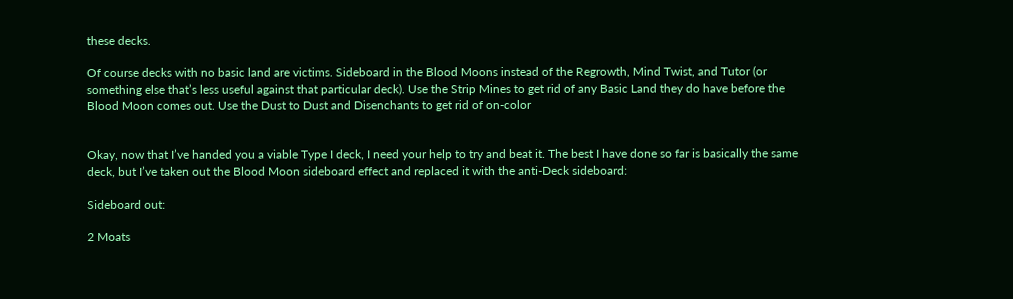these decks.

Of course decks with no basic land are victims. Sideboard in the Blood Moons instead of the Regrowth, Mind Twist, and Tutor (or something else that’s less useful against that particular deck). Use the Strip Mines to get rid of any Basic Land they do have before the Blood Moon comes out. Use the Dust to Dust and Disenchants to get rid of on-color


Okay, now that I’ve handed you a viable Type I deck, I need your help to try and beat it. The best I have done so far is basically the same deck, but I’ve taken out the Blood Moon sideboard effect and replaced it with the anti-Deck sideboard:

Sideboard out:

2 Moats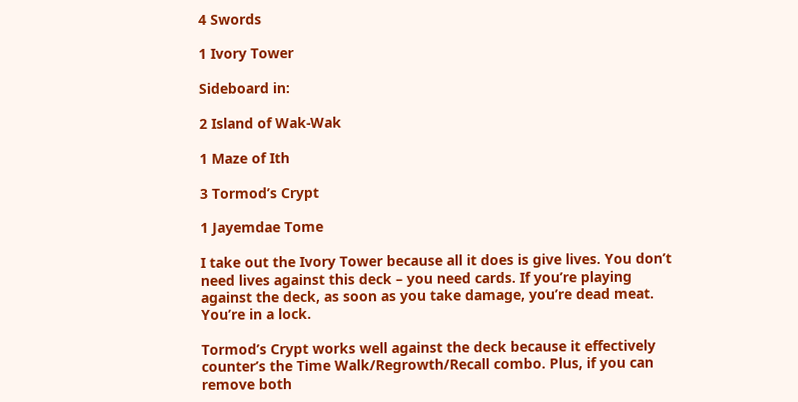4 Swords

1 Ivory Tower

Sideboard in:

2 Island of Wak-Wak

1 Maze of Ith

3 Tormod’s Crypt

1 Jayemdae Tome

I take out the Ivory Tower because all it does is give lives. You don’t need lives against this deck – you need cards. If you’re playing against the deck, as soon as you take damage, you’re dead meat. You’re in a lock.

Tormod’s Crypt works well against the deck because it effectively counter’s the Time Walk/Regrowth/Recall combo. Plus, if you can remove both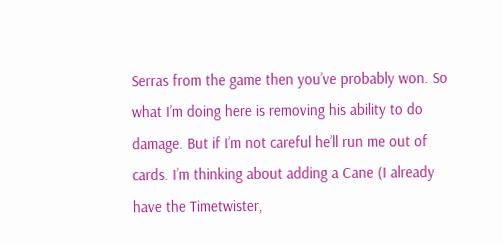Serras from the game then you’ve probably won. So what I’m doing here is removing his ability to do damage. But if I’m not careful he’ll run me out of cards. I’m thinking about adding a Cane (I already have the Timetwister,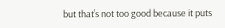but that’s not too good because it puts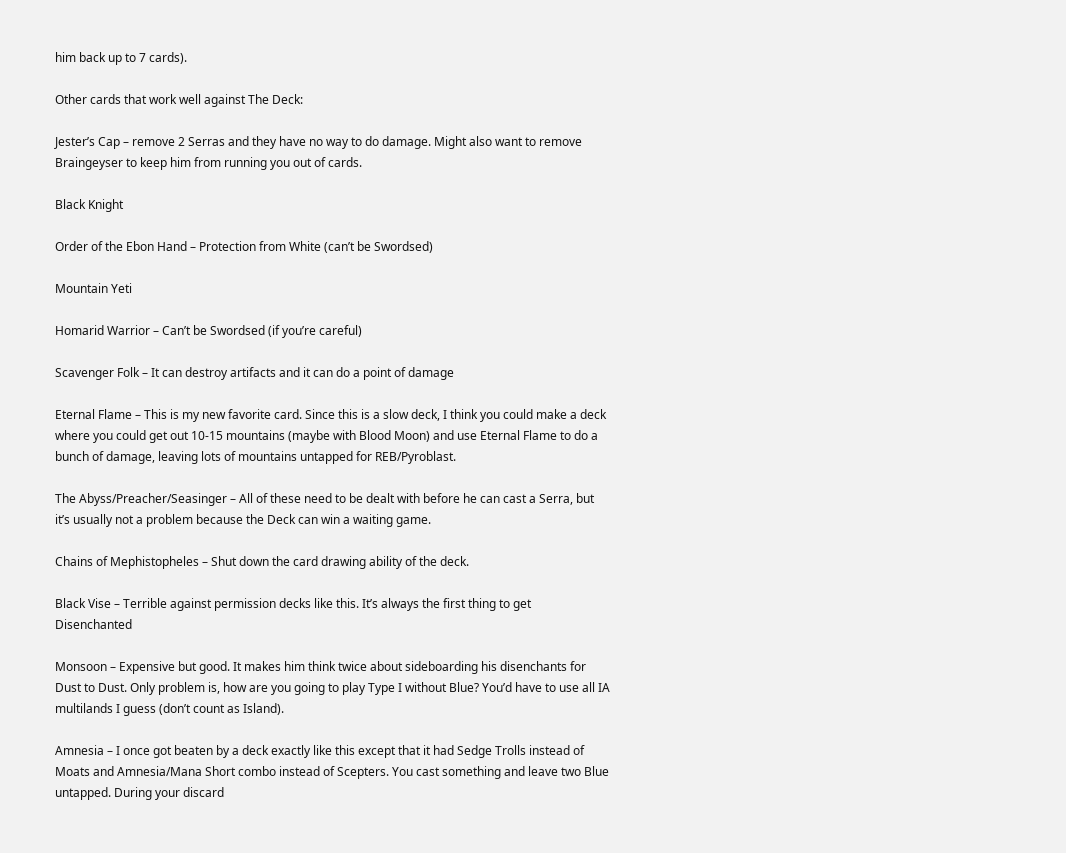him back up to 7 cards).

Other cards that work well against The Deck:

Jester’s Cap – remove 2 Serras and they have no way to do damage. Might also want to remove Braingeyser to keep him from running you out of cards.

Black Knight

Order of the Ebon Hand – Protection from White (can’t be Swordsed)

Mountain Yeti

Homarid Warrior – Can’t be Swordsed (if you’re careful)

Scavenger Folk – It can destroy artifacts and it can do a point of damage

Eternal Flame – This is my new favorite card. Since this is a slow deck, I think you could make a deck where you could get out 10-15 mountains (maybe with Blood Moon) and use Eternal Flame to do a bunch of damage, leaving lots of mountains untapped for REB/Pyroblast.

The Abyss/Preacher/Seasinger – All of these need to be dealt with before he can cast a Serra, but it’s usually not a problem because the Deck can win a waiting game.

Chains of Mephistopheles – Shut down the card drawing ability of the deck.

Black Vise – Terrible against permission decks like this. It’s always the first thing to get Disenchanted

Monsoon – Expensive but good. It makes him think twice about sideboarding his disenchants for Dust to Dust. Only problem is, how are you going to play Type I without Blue? You’d have to use all IA multilands I guess (don’t count as Island).

Amnesia – I once got beaten by a deck exactly like this except that it had Sedge Trolls instead of Moats and Amnesia/Mana Short combo instead of Scepters. You cast something and leave two Blue untapped. During your discard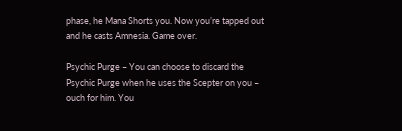phase, he Mana Shorts you. Now you’re tapped out and he casts Amnesia. Game over.

Psychic Purge – You can choose to discard the Psychic Purge when he uses the Scepter on you – ouch for him. You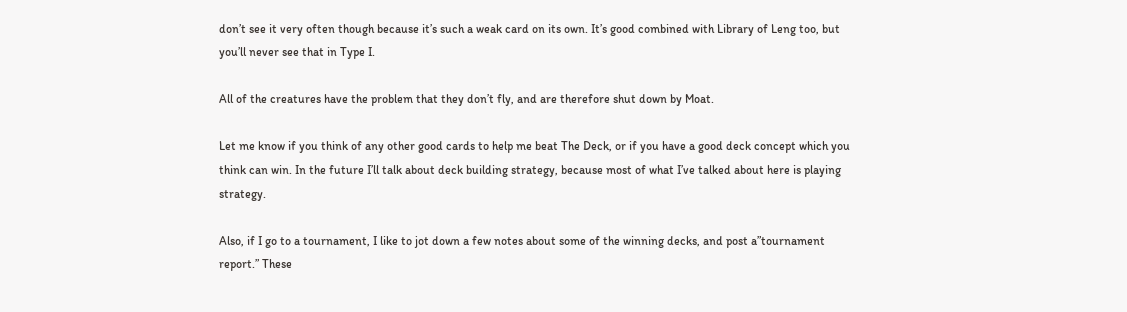don’t see it very often though because it’s such a weak card on its own. It’s good combined with Library of Leng too, but you’ll never see that in Type I.

All of the creatures have the problem that they don’t fly, and are therefore shut down by Moat.

Let me know if you think of any other good cards to help me beat The Deck, or if you have a good deck concept which you think can win. In the future I’ll talk about deck building strategy, because most of what I’ve talked about here is playing strategy.

Also, if I go to a tournament, I like to jot down a few notes about some of the winning decks, and post a”tournament report.” These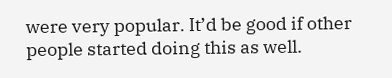were very popular. It’d be good if other people started doing this as well.